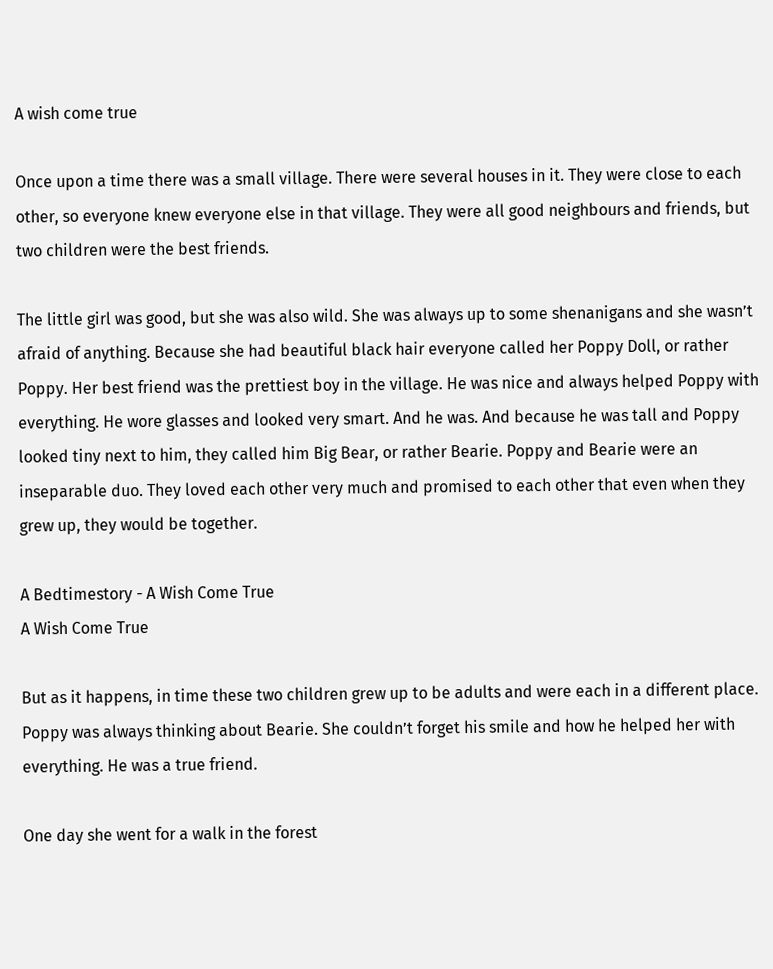A wish come true

Once upon a time there was a small village. There were several houses in it. They were close to each other, so everyone knew everyone else in that village. They were all good neighbours and friends, but two children were the best friends.

The little girl was good, but she was also wild. She was always up to some shenanigans and she wasn’t afraid of anything. Because she had beautiful black hair everyone called her Poppy Doll, or rather Poppy. Her best friend was the prettiest boy in the village. He was nice and always helped Poppy with everything. He wore glasses and looked very smart. And he was. And because he was tall and Poppy looked tiny next to him, they called him Big Bear, or rather Bearie. Poppy and Bearie were an inseparable duo. They loved each other very much and promised to each other that even when they grew up, they would be together.

A Bedtimestory - A Wish Come True
A Wish Come True

But as it happens, in time these two children grew up to be adults and were each in a different place. Poppy was always thinking about Bearie. She couldn’t forget his smile and how he helped her with everything. He was a true friend.

One day she went for a walk in the forest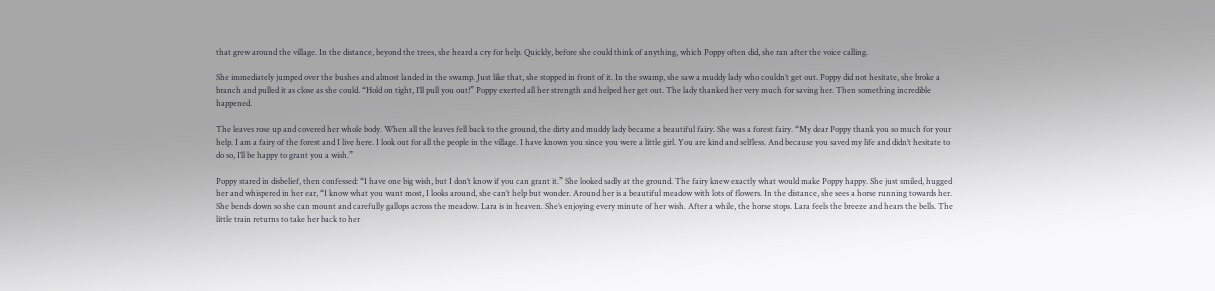that grew around the village. In the distance, beyond the trees, she heard a cry for help. Quickly, before she could think of anything, which Poppy often did, she ran after the voice calling.

She immediately jumped over the bushes and almost landed in the swamp. Just like that, she stopped in front of it. In the swamp, she saw a muddy lady who couldn’t get out. Poppy did not hesitate, she broke a branch and pulled it as close as she could. “Hold on tight, I’ll pull you out!” Poppy exerted all her strength and helped her get out. The lady thanked her very much for saving her. Then something incredible happened.

The leaves rose up and covered her whole body. When all the leaves fell back to the ground, the dirty and muddy lady became a beautiful fairy. She was a forest fairy. “My dear Poppy thank you so much for your help. I am a fairy of the forest and I live here. I look out for all the people in the village. I have known you since you were a little girl. You are kind and selfless. And because you saved my life and didn’t hesitate to do so, I’ll be happy to grant you a wish.”

Poppy stared in disbelief, then confessed: “I have one big wish, but I don’t know if you can grant it.” She looked sadly at the ground. The fairy knew exactly what would make Poppy happy. She just smiled, hugged her and whispered in her ear, “I know what you want most, I looks around, she can’t help but wonder. Around her is a beautiful meadow with lots of flowers. In the distance, she sees a horse running towards her. She bends down so she can mount and carefully gallops across the meadow. Lara is in heaven. She’s enjoying every minute of her wish. After a while, the horse stops. Lara feels the breeze and hears the bells. The little train returns to take her back to her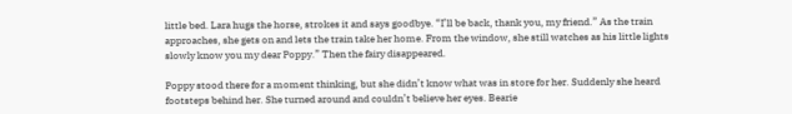little bed. Lara hugs the horse, strokes it and says goodbye. “I’ll be back, thank you, my friend.” As the train approaches, she gets on and lets the train take her home. From the window, she still watches as his little lights slowly know you my dear Poppy.” Then the fairy disappeared.

Poppy stood there for a moment thinking, but she didn’t know what was in store for her. Suddenly she heard footsteps behind her. She turned around and couldn’t believe her eyes. Bearie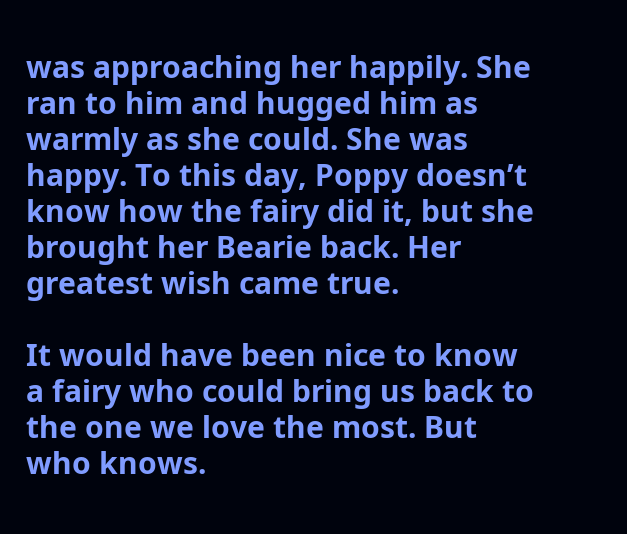was approaching her happily. She ran to him and hugged him as warmly as she could. She was happy. To this day, Poppy doesn’t know how the fairy did it, but she brought her Bearie back. Her greatest wish came true.

It would have been nice to know a fairy who could bring us back to the one we love the most. But who knows.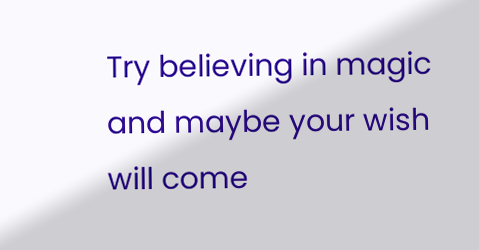Try believing in magic and maybe your wish will come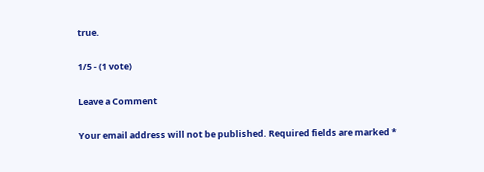true.

1/5 - (1 vote)

Leave a Comment

Your email address will not be published. Required fields are marked *